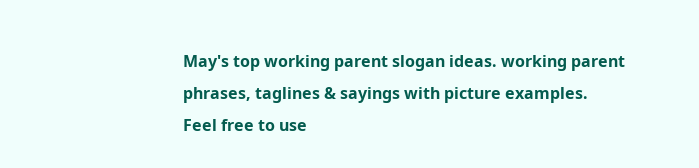May's top working parent slogan ideas. working parent phrases, taglines & sayings with picture examples.
Feel free to use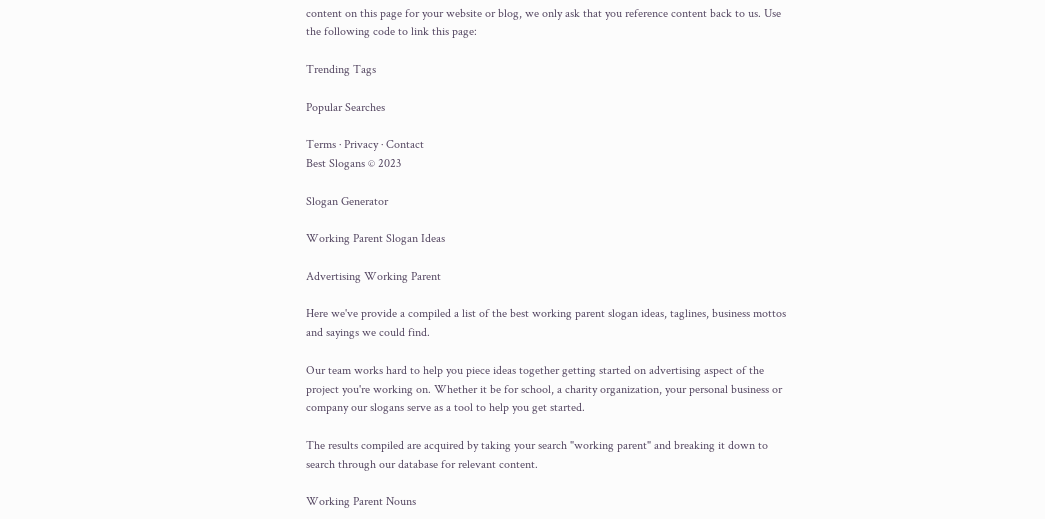content on this page for your website or blog, we only ask that you reference content back to us. Use the following code to link this page:

Trending Tags

Popular Searches

Terms · Privacy · Contact
Best Slogans © 2023

Slogan Generator

Working Parent Slogan Ideas

Advertising Working Parent

Here we've provide a compiled a list of the best working parent slogan ideas, taglines, business mottos and sayings we could find.

Our team works hard to help you piece ideas together getting started on advertising aspect of the project you're working on. Whether it be for school, a charity organization, your personal business or company our slogans serve as a tool to help you get started.

The results compiled are acquired by taking your search "working parent" and breaking it down to search through our database for relevant content.

Working Parent Nouns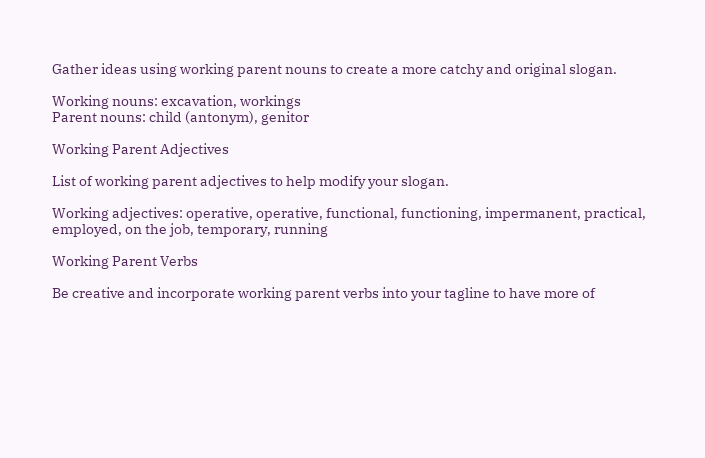Gather ideas using working parent nouns to create a more catchy and original slogan.

Working nouns: excavation, workings
Parent nouns: child (antonym), genitor

Working Parent Adjectives

List of working parent adjectives to help modify your slogan.

Working adjectives: operative, operative, functional, functioning, impermanent, practical, employed, on the job, temporary, running

Working Parent Verbs

Be creative and incorporate working parent verbs into your tagline to have more of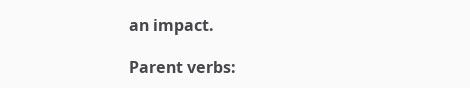an impact.

Parent verbs: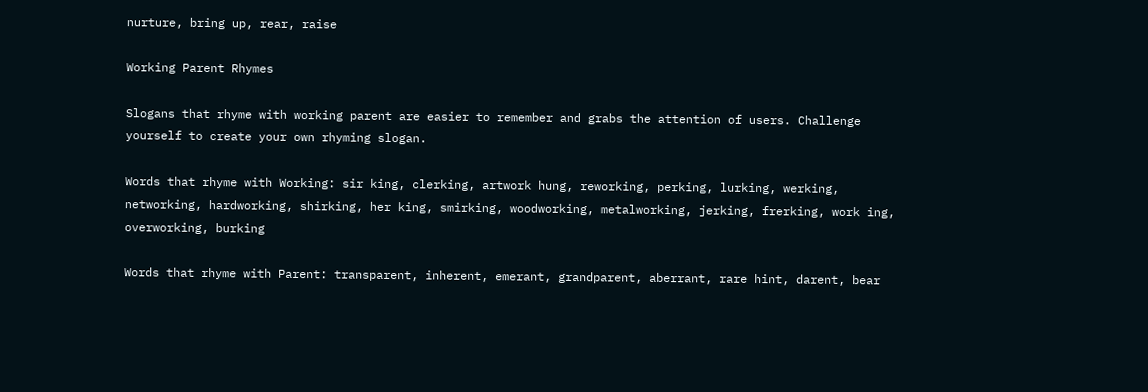nurture, bring up, rear, raise

Working Parent Rhymes

Slogans that rhyme with working parent are easier to remember and grabs the attention of users. Challenge yourself to create your own rhyming slogan.

Words that rhyme with Working: sir king, clerking, artwork hung, reworking, perking, lurking, werking, networking, hardworking, shirking, her king, smirking, woodworking, metalworking, jerking, frerking, work ing, overworking, burking

Words that rhyme with Parent: transparent, inherent, emerant, grandparent, aberrant, rare hint, darent, bear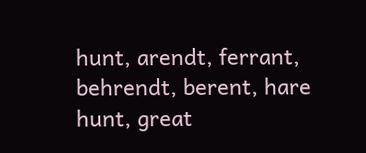hunt, arendt, ferrant, behrendt, berent, hare hunt, great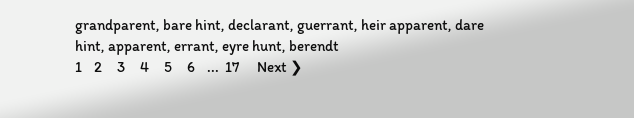grandparent, bare hint, declarant, guerrant, heir apparent, dare hint, apparent, errant, eyre hunt, berendt
1    2     3     4     5     6    ...  17      Next ❯